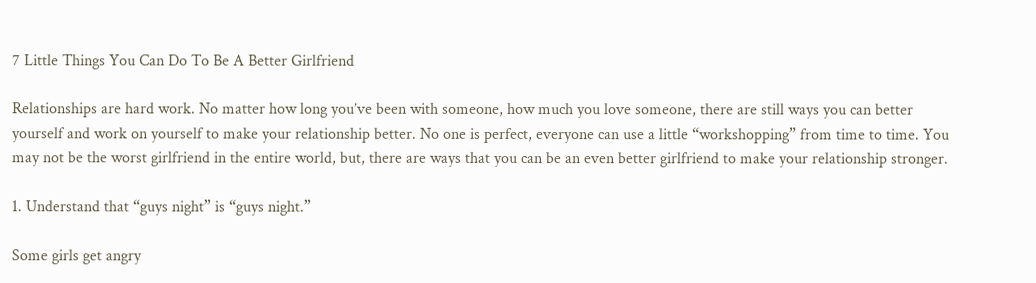7 Little Things You Can Do To Be A Better Girlfriend

Relationships are hard work. No matter how long you’ve been with someone, how much you love someone, there are still ways you can better yourself and work on yourself to make your relationship better. No one is perfect, everyone can use a little “workshopping” from time to time. You may not be the worst girlfriend in the entire world, but, there are ways that you can be an even better girlfriend to make your relationship stronger.

1. Understand that “guys night” is “guys night.”

Some girls get angry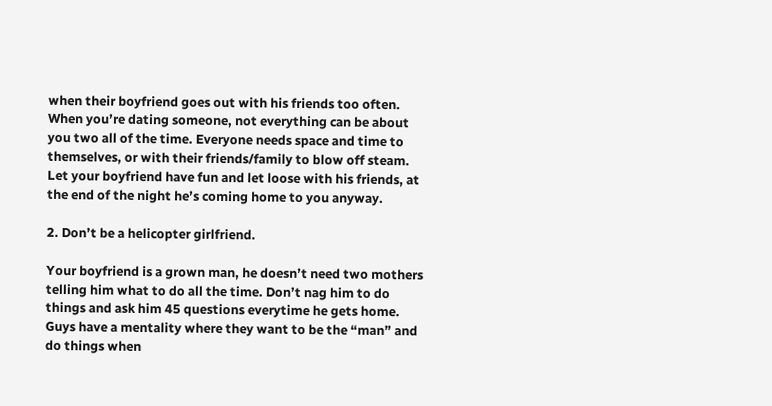when their boyfriend goes out with his friends too often. When you’re dating someone, not everything can be about you two all of the time. Everyone needs space and time to themselves, or with their friends/family to blow off steam. Let your boyfriend have fun and let loose with his friends, at the end of the night he’s coming home to you anyway.

2. Don’t be a helicopter girlfriend.

Your boyfriend is a grown man, he doesn’t need two mothers telling him what to do all the time. Don’t nag him to do things and ask him 45 questions everytime he gets home. Guys have a mentality where they want to be the “man” and do things when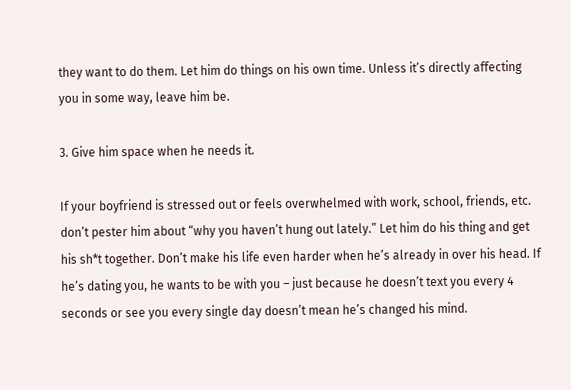they want to do them. Let him do things on his own time. Unless it’s directly affecting you in some way, leave him be.

3. Give him space when he needs it.

If your boyfriend is stressed out or feels overwhelmed with work, school, friends, etc. don’t pester him about “why you haven’t hung out lately.” Let him do his thing and get his sh*t together. Don’t make his life even harder when he’s already in over his head. If he’s dating you, he wants to be with you – just because he doesn’t text you every 4 seconds or see you every single day doesn’t mean he’s changed his mind.